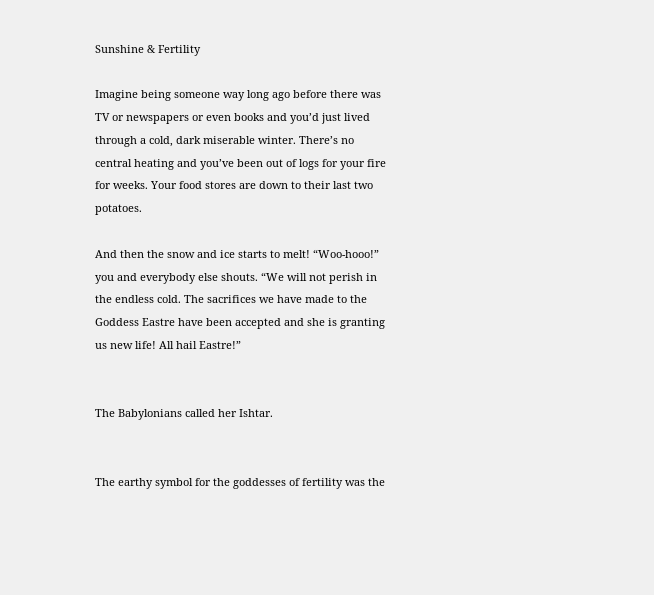Sunshine & Fertility

Imagine being someone way long ago before there was TV or newspapers or even books and you’d just lived through a cold, dark miserable winter. There’s no central heating and you’ve been out of logs for your fire for weeks. Your food stores are down to their last two potatoes.

And then the snow and ice starts to melt! “Woo-hooo!” you and everybody else shouts. “We will not perish in the endless cold. The sacrifices we have made to the Goddess Eastre have been accepted and she is granting us new life! All hail Eastre!”


The Babylonians called her Ishtar.


The earthy symbol for the goddesses of fertility was the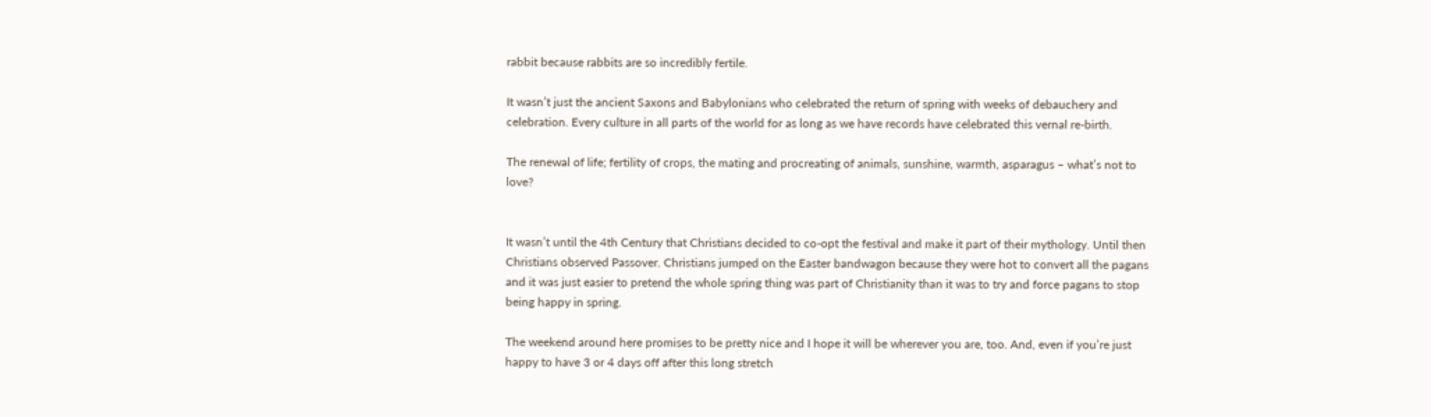rabbit because rabbits are so incredibly fertile.

It wasn’t just the ancient Saxons and Babylonians who celebrated the return of spring with weeks of debauchery and celebration. Every culture in all parts of the world for as long as we have records have celebrated this vernal re-birth.

The renewal of life; fertility of crops, the mating and procreating of animals, sunshine, warmth, asparagus – what’s not to love?


It wasn’t until the 4th Century that Christians decided to co-opt the festival and make it part of their mythology. Until then Christians observed Passover. Christians jumped on the Easter bandwagon because they were hot to convert all the pagans and it was just easier to pretend the whole spring thing was part of Christianity than it was to try and force pagans to stop being happy in spring.

The weekend around here promises to be pretty nice and I hope it will be wherever you are, too. And, even if you’re just happy to have 3 or 4 days off after this long stretch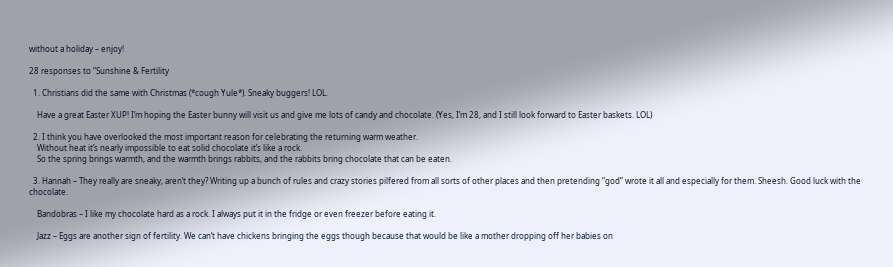without a holiday – enjoy!

28 responses to “Sunshine & Fertility

  1. Christians did the same with Christmas (*cough Yule*). Sneaky buggers! LOL.

    Have a great Easter XUP! I’m hoping the Easter bunny will visit us and give me lots of candy and chocolate. (Yes, I’m 28, and I still look forward to Easter baskets. LOL)

  2. I think you have overlooked the most important reason for celebrating the returning warm weather.
    Without heat it’s nearly impossible to eat solid chocolate it’s like a rock.
    So the spring brings warmth, and the warmth brings rabbits, and the rabbits bring chocolate that can be eaten.

  3. Hannah – They really are sneaky, aren’t they? Writing up a bunch of rules and crazy stories pilfered from all sorts of other places and then pretending “god” wrote it all and especially for them. Sheesh. Good luck with the chocolate.

    Bandobras – I like my chocolate hard as a rock. I always put it in the fridge or even freezer before eating it.

    Jazz – Eggs are another sign of fertility. We can’t have chickens bringing the eggs though because that would be like a mother dropping off her babies on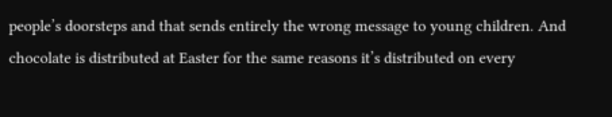people’s doorsteps and that sends entirely the wrong message to young children. And chocolate is distributed at Easter for the same reasons it’s distributed on every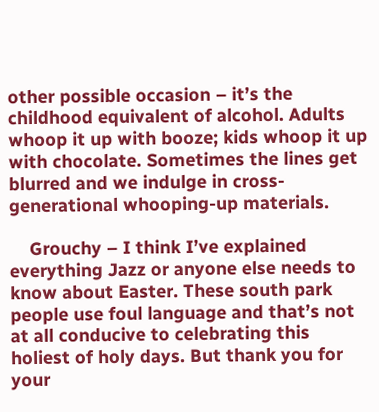other possible occasion – it’s the childhood equivalent of alcohol. Adults whoop it up with booze; kids whoop it up with chocolate. Sometimes the lines get blurred and we indulge in cross-generational whooping-up materials.

    Grouchy – I think I’ve explained everything Jazz or anyone else needs to know about Easter. These south park people use foul language and that’s not at all conducive to celebrating this holiest of holy days. But thank you for your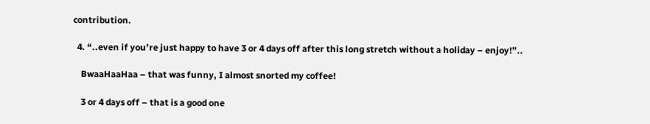contribution.

  4. “..even if you’re just happy to have 3 or 4 days off after this long stretch without a holiday – enjoy!”..

    BwaaHaaHaa – that was funny, I almost snorted my coffee!

    3 or 4 days off – that is a good one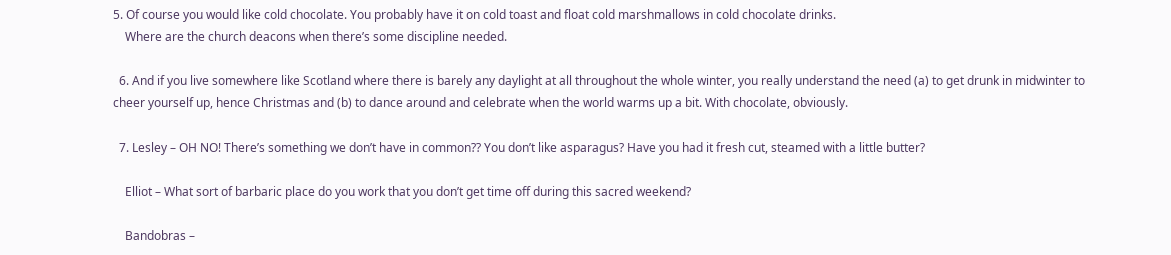5. Of course you would like cold chocolate. You probably have it on cold toast and float cold marshmallows in cold chocolate drinks.
    Where are the church deacons when there’s some discipline needed.

  6. And if you live somewhere like Scotland where there is barely any daylight at all throughout the whole winter, you really understand the need (a) to get drunk in midwinter to cheer yourself up, hence Christmas and (b) to dance around and celebrate when the world warms up a bit. With chocolate, obviously.

  7. Lesley – OH NO! There’s something we don’t have in common?? You don’t like asparagus? Have you had it fresh cut, steamed with a little butter?

    Elliot – What sort of barbaric place do you work that you don’t get time off during this sacred weekend?

    Bandobras –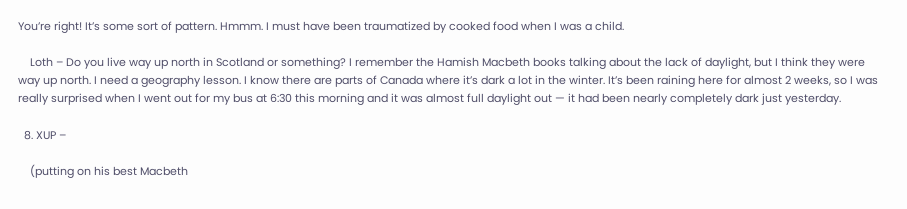You’re right! It’s some sort of pattern. Hmmm. I must have been traumatized by cooked food when I was a child.

    Loth – Do you live way up north in Scotland or something? I remember the Hamish Macbeth books talking about the lack of daylight, but I think they were way up north. I need a geography lesson. I know there are parts of Canada where it’s dark a lot in the winter. It’s been raining here for almost 2 weeks, so I was really surprised when I went out for my bus at 6:30 this morning and it was almost full daylight out — it had been nearly completely dark just yesterday.

  8. XUP –

    (putting on his best Macbeth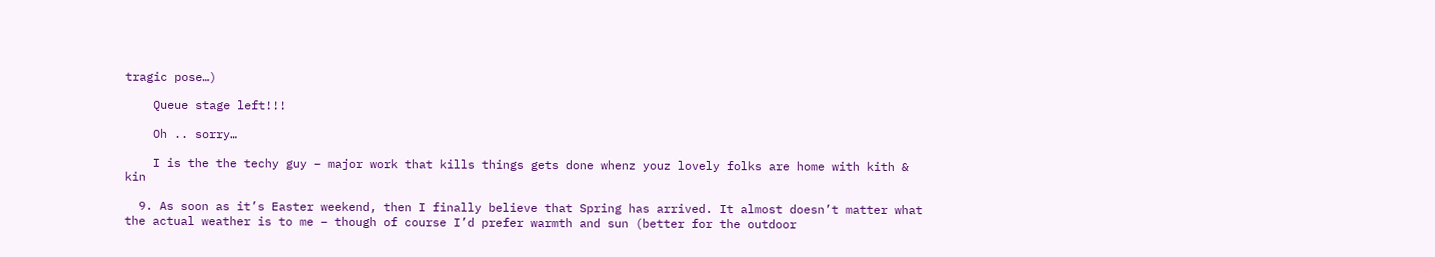tragic pose…)

    Queue stage left!!!

    Oh .. sorry…

    I is the the techy guy – major work that kills things gets done whenz youz lovely folks are home with kith & kin

  9. As soon as it’s Easter weekend, then I finally believe that Spring has arrived. It almost doesn’t matter what the actual weather is to me – though of course I’d prefer warmth and sun (better for the outdoor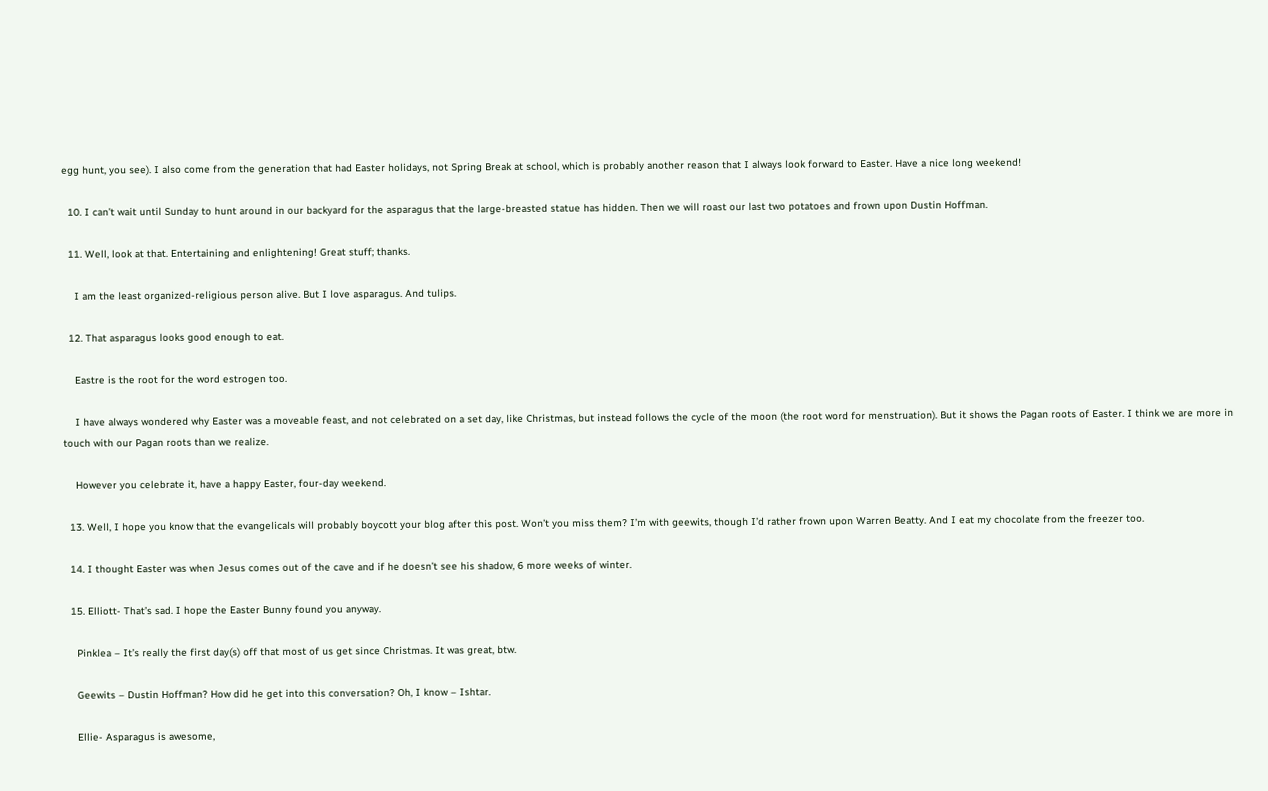egg hunt, you see). I also come from the generation that had Easter holidays, not Spring Break at school, which is probably another reason that I always look forward to Easter. Have a nice long weekend!

  10. I can’t wait until Sunday to hunt around in our backyard for the asparagus that the large-breasted statue has hidden. Then we will roast our last two potatoes and frown upon Dustin Hoffman.

  11. Well, look at that. Entertaining and enlightening! Great stuff; thanks.

    I am the least organized-religious person alive. But I love asparagus. And tulips.

  12. That asparagus looks good enough to eat.

    Eastre is the root for the word estrogen too.

    I have always wondered why Easter was a moveable feast, and not celebrated on a set day, like Christmas, but instead follows the cycle of the moon (the root word for menstruation). But it shows the Pagan roots of Easter. I think we are more in touch with our Pagan roots than we realize.

    However you celebrate it, have a happy Easter, four-day weekend.

  13. Well, I hope you know that the evangelicals will probably boycott your blog after this post. Won’t you miss them? I’m with geewits, though I’d rather frown upon Warren Beatty. And I eat my chocolate from the freezer too.

  14. I thought Easter was when Jesus comes out of the cave and if he doesn’t see his shadow, 6 more weeks of winter.

  15. Elliott- That’s sad. I hope the Easter Bunny found you anyway.

    Pinklea – It’s really the first day(s) off that most of us get since Christmas. It was great, btw.

    Geewits – Dustin Hoffman? How did he get into this conversation? Oh, I know – Ishtar.

    Ellie- Asparagus is awesome,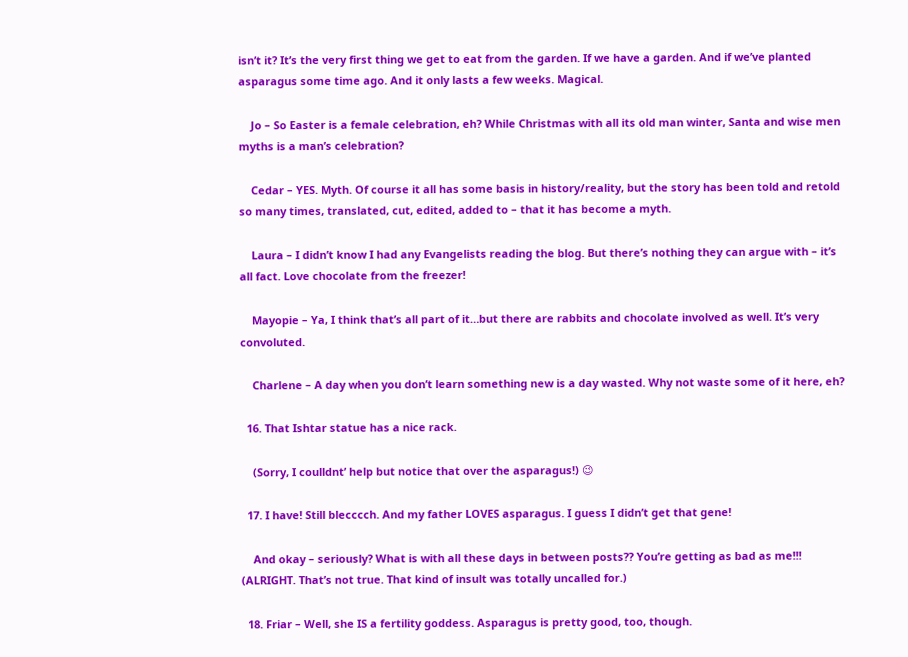isn’t it? It’s the very first thing we get to eat from the garden. If we have a garden. And if we’ve planted asparagus some time ago. And it only lasts a few weeks. Magical.

    Jo – So Easter is a female celebration, eh? While Christmas with all its old man winter, Santa and wise men myths is a man’s celebration?

    Cedar – YES. Myth. Of course it all has some basis in history/reality, but the story has been told and retold so many times, translated, cut, edited, added to – that it has become a myth.

    Laura – I didn’t know I had any Evangelists reading the blog. But there’s nothing they can argue with – it’s all fact. Love chocolate from the freezer!

    Mayopie – Ya, I think that’s all part of it…but there are rabbits and chocolate involved as well. It’s very convoluted.

    Charlene – A day when you don’t learn something new is a day wasted. Why not waste some of it here, eh?

  16. That Ishtar statue has a nice rack.

    (Sorry, I coulldnt’ help but notice that over the asparagus!) 😉

  17. I have! Still blecccch. And my father LOVES asparagus. I guess I didn’t get that gene!

    And okay – seriously? What is with all these days in between posts?? You’re getting as bad as me!!! (ALRIGHT. That’s not true. That kind of insult was totally uncalled for.)

  18. Friar – Well, she IS a fertility goddess. Asparagus is pretty good, too, though.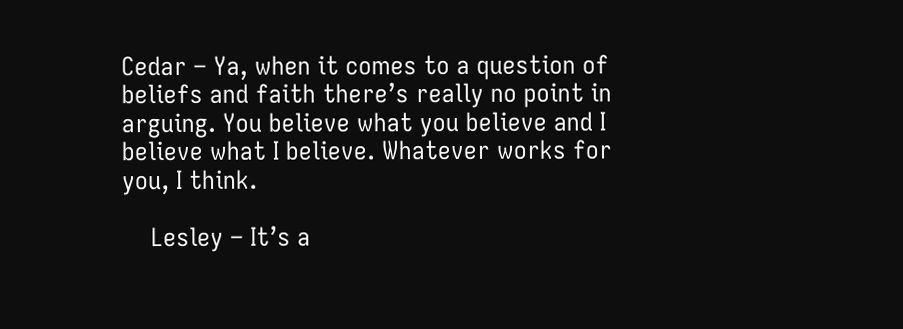Cedar – Ya, when it comes to a question of beliefs and faith there’s really no point in arguing. You believe what you believe and I believe what I believe. Whatever works for you, I think.

    Lesley – It’s a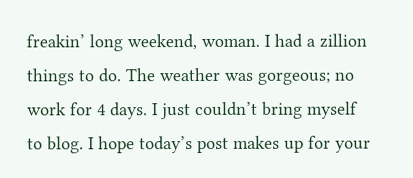freakin’ long weekend, woman. I had a zillion things to do. The weather was gorgeous; no work for 4 days. I just couldn’t bring myself to blog. I hope today’s post makes up for your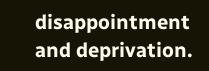disappointment and deprivation.